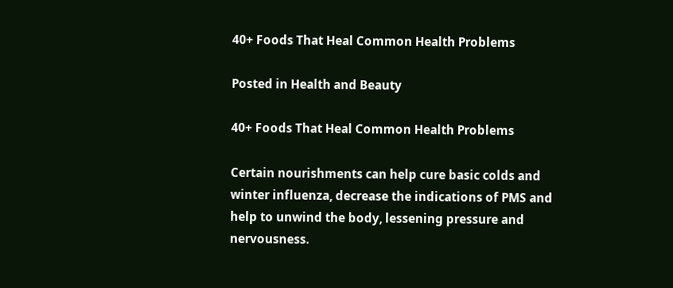40+ Foods That Heal Common Health Problems

Posted in Health and Beauty

40+ Foods That Heal Common Health Problems

Certain nourishments can help cure basic colds and winter influenza, decrease the indications of PMS and help to unwind the body, lessening pressure and nervousness.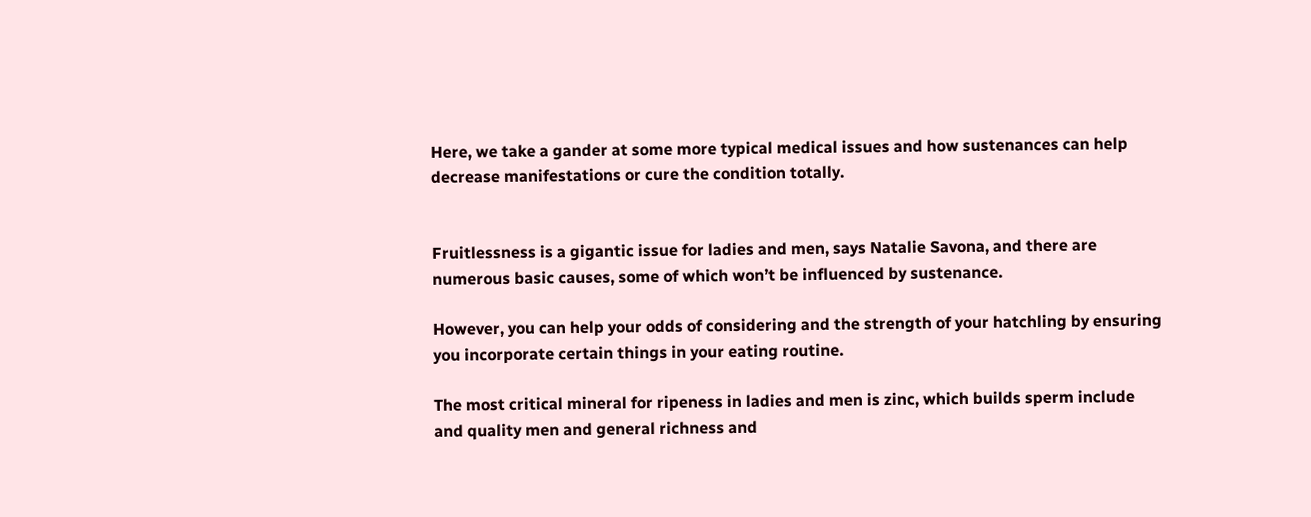Here, we take a gander at some more typical medical issues and how sustenances can help decrease manifestations or cure the condition totally.


Fruitlessness is a gigantic issue for ladies and men, says Natalie Savona, and there are numerous basic causes, some of which won’t be influenced by sustenance.

However, you can help your odds of considering and the strength of your hatchling by ensuring you incorporate certain things in your eating routine.

The most critical mineral for ripeness in ladies and men is zinc, which builds sperm include and quality men and general richness and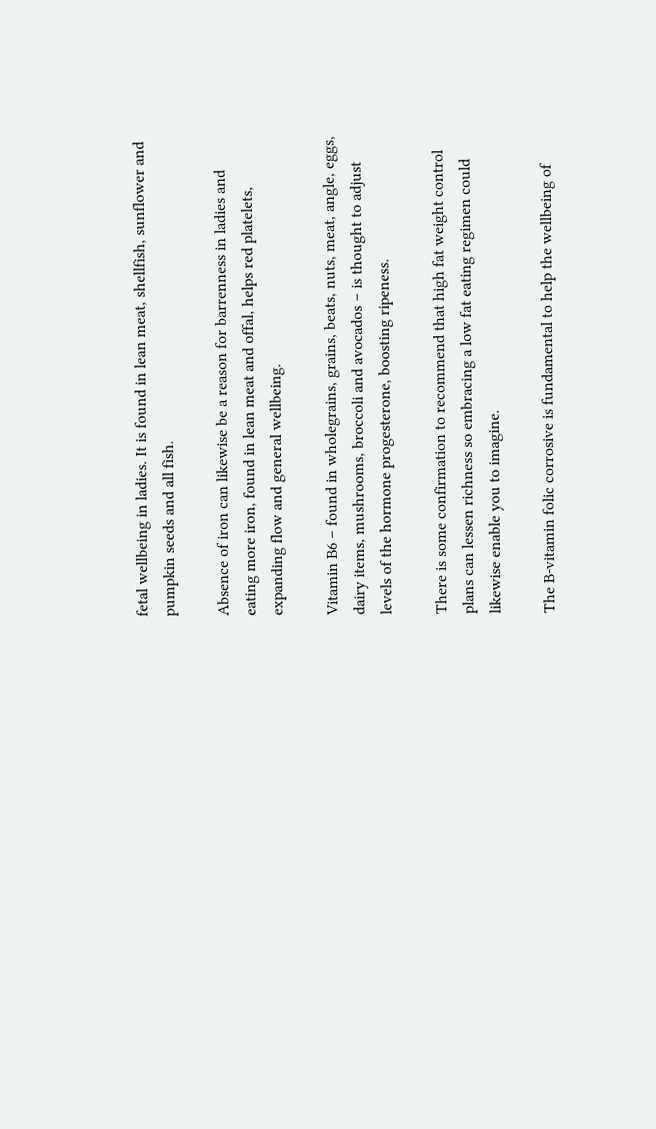fetal wellbeing in ladies. It is found in lean meat, shellfish, sunflower and pumpkin seeds and all fish.

Absence of iron can likewise be a reason for barrenness in ladies and eating more iron, found in lean meat and offal, helps red platelets, expanding flow and general wellbeing.

Vitamin B6 – found in wholegrains, grains, beats, nuts, meat, angle, eggs, dairy items, mushrooms, broccoli and avocados – is thought to adjust levels of the hormone progesterone, boosting ripeness.

There is some confirmation to recommend that high fat weight control plans can lessen richness so embracing a low fat eating regimen could likewise enable you to imagine.

The B-vitamin folic corrosive is fundamental to help the wellbeing of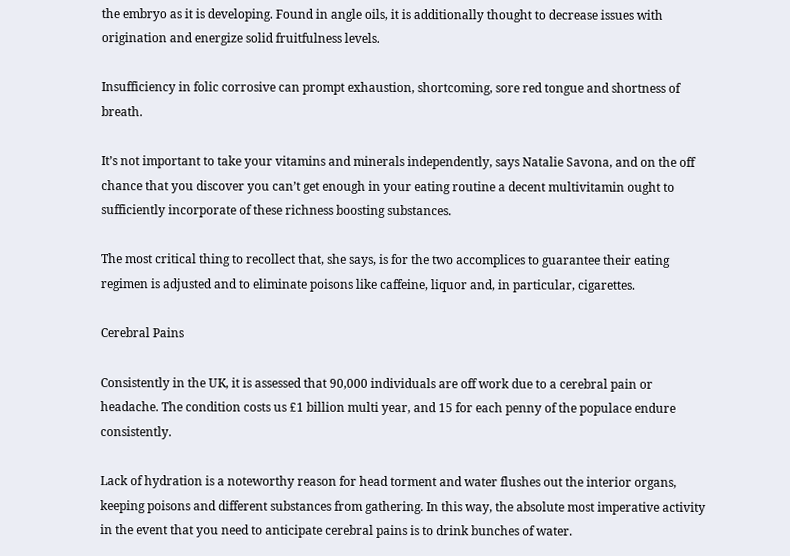the embryo as it is developing. Found in angle oils, it is additionally thought to decrease issues with origination and energize solid fruitfulness levels.

Insufficiency in folic corrosive can prompt exhaustion, shortcoming, sore red tongue and shortness of breath.

It’s not important to take your vitamins and minerals independently, says Natalie Savona, and on the off chance that you discover you can’t get enough in your eating routine a decent multivitamin ought to sufficiently incorporate of these richness boosting substances.

The most critical thing to recollect that, she says, is for the two accomplices to guarantee their eating regimen is adjusted and to eliminate poisons like caffeine, liquor and, in particular, cigarettes.

Cerebral Pains

Consistently in the UK, it is assessed that 90,000 individuals are off work due to a cerebral pain or headache. The condition costs us £1 billion multi year, and 15 for each penny of the populace endure consistently.

Lack of hydration is a noteworthy reason for head torment and water flushes out the interior organs, keeping poisons and different substances from gathering. In this way, the absolute most imperative activity in the event that you need to anticipate cerebral pains is to drink bunches of water.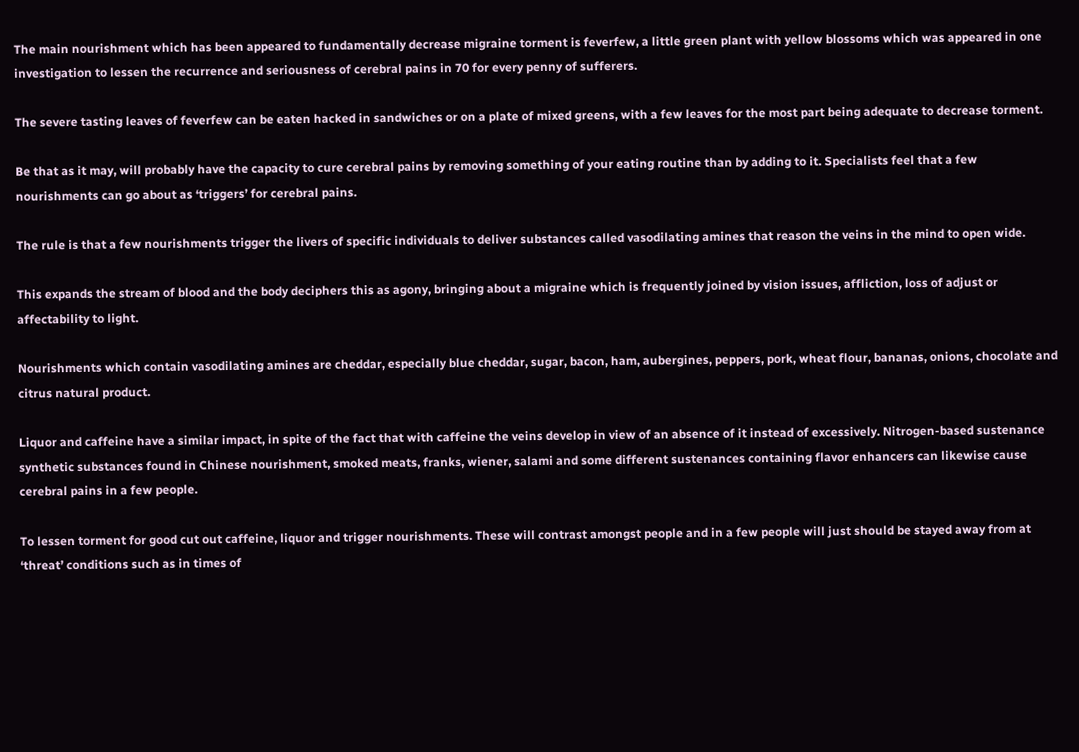The main nourishment which has been appeared to fundamentally decrease migraine torment is feverfew, a little green plant with yellow blossoms which was appeared in one investigation to lessen the recurrence and seriousness of cerebral pains in 70 for every penny of sufferers.

The severe tasting leaves of feverfew can be eaten hacked in sandwiches or on a plate of mixed greens, with a few leaves for the most part being adequate to decrease torment.

Be that as it may, will probably have the capacity to cure cerebral pains by removing something of your eating routine than by adding to it. Specialists feel that a few nourishments can go about as ‘triggers’ for cerebral pains.

The rule is that a few nourishments trigger the livers of specific individuals to deliver substances called vasodilating amines that reason the veins in the mind to open wide.

This expands the stream of blood and the body deciphers this as agony, bringing about a migraine which is frequently joined by vision issues, affliction, loss of adjust or affectability to light.

Nourishments which contain vasodilating amines are cheddar, especially blue cheddar, sugar, bacon, ham, aubergines, peppers, pork, wheat flour, bananas, onions, chocolate and citrus natural product.

Liquor and caffeine have a similar impact, in spite of the fact that with caffeine the veins develop in view of an absence of it instead of excessively. Nitrogen-based sustenance synthetic substances found in Chinese nourishment, smoked meats, franks, wiener, salami and some different sustenances containing flavor enhancers can likewise cause cerebral pains in a few people.

To lessen torment for good cut out caffeine, liquor and trigger nourishments. These will contrast amongst people and in a few people will just should be stayed away from at ‘threat’ conditions such as in times of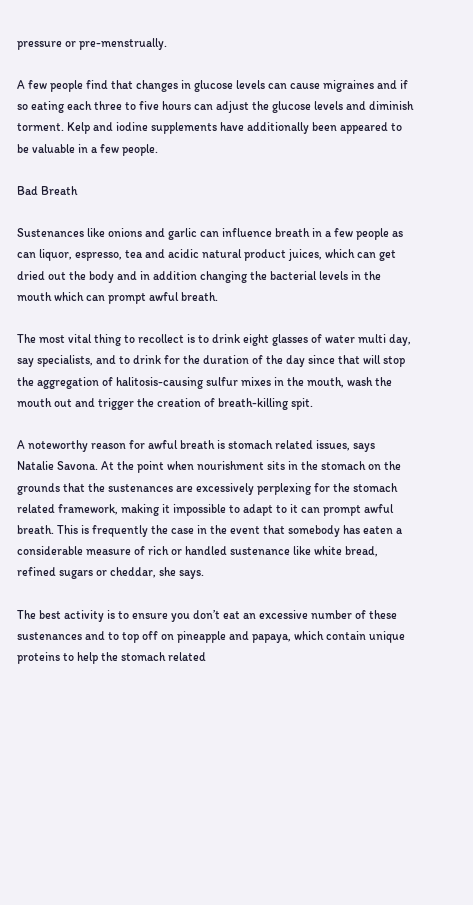pressure or pre-menstrually.

A few people find that changes in glucose levels can cause migraines and if so eating each three to five hours can adjust the glucose levels and diminish torment. Kelp and iodine supplements have additionally been appeared to be valuable in a few people.

Bad Breath

Sustenances like onions and garlic can influence breath in a few people as can liquor, espresso, tea and acidic natural product juices, which can get dried out the body and in addition changing the bacterial levels in the mouth which can prompt awful breath.

The most vital thing to recollect is to drink eight glasses of water multi day, say specialists, and to drink for the duration of the day since that will stop the aggregation of halitosis-causing sulfur mixes in the mouth, wash the mouth out and trigger the creation of breath-killing spit.

A noteworthy reason for awful breath is stomach related issues, says Natalie Savona. At the point when nourishment sits in the stomach on the grounds that the sustenances are excessively perplexing for the stomach related framework, making it impossible to adapt to it can prompt awful breath. This is frequently the case in the event that somebody has eaten a considerable measure of rich or handled sustenance like white bread, refined sugars or cheddar, she says.

The best activity is to ensure you don’t eat an excessive number of these sustenances and to top off on pineapple and papaya, which contain unique proteins to help the stomach related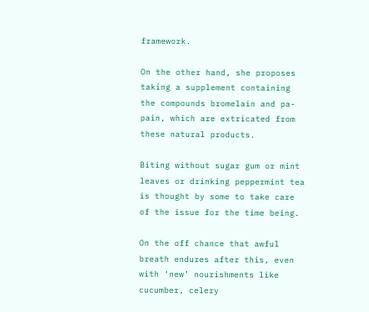framework.

On the other hand, she proposes taking a supplement containing the compounds bromelain and pa-pain, which are extricated from these natural products.

Biting without sugar gum or mint leaves or drinking peppermint tea is thought by some to take care of the issue for the time being.

On the off chance that awful breath endures after this, even with ‘new’ nourishments like cucumber, celery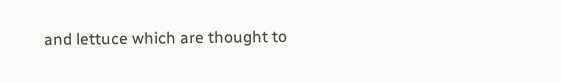and lettuce which are thought to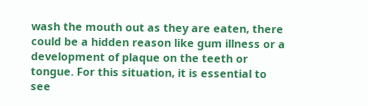wash the mouth out as they are eaten, there could be a hidden reason like gum illness or a development of plaque on the teeth or tongue. For this situation, it is essential to see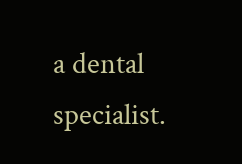a dental specialist.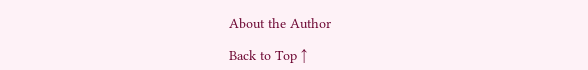About the Author

Back to Top ↑